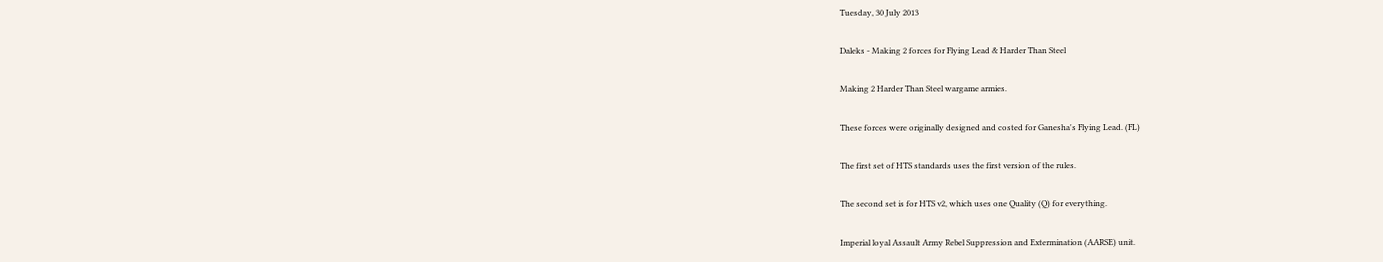Tuesday, 30 July 2013

Daleks - Making 2 forces for Flying Lead & Harder Than Steel

Making 2 Harder Than Steel wargame armies.

These forces were originally designed and costed for Ganesha's Flying Lead. (FL)

The first set of HTS standards uses the first version of the rules.

The second set is for HTS v2, which uses one Quality (Q) for everything.

Imperial loyal Assault Army Rebel Suppression and Extermination (AARSE) unit.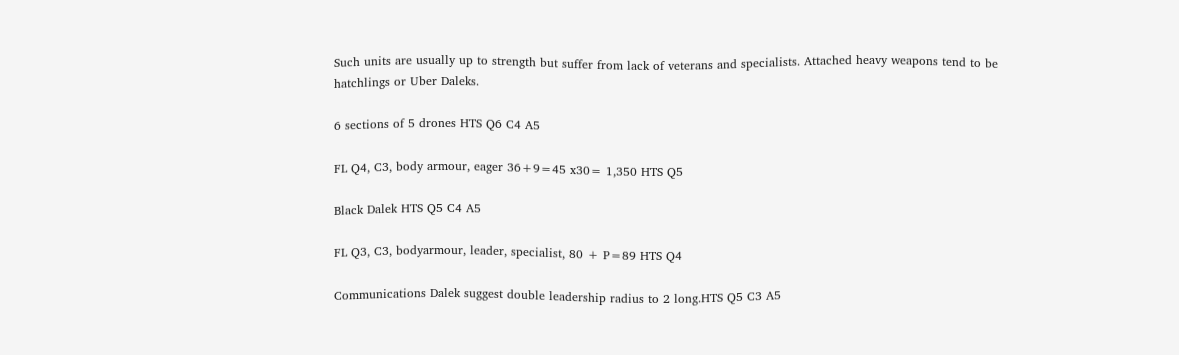Such units are usually up to strength but suffer from lack of veterans and specialists. Attached heavy weapons tend to be hatchlings or Uber Daleks.

6 sections of 5 drones HTS Q6 C4 A5

FL Q4, C3, body armour, eager 36+9=45 x30= 1,350 HTS Q5

Black Dalek HTS Q5 C4 A5

FL Q3, C3, bodyarmour, leader, specialist, 80 + P=89 HTS Q4

Communications Dalek suggest double leadership radius to 2 long.HTS Q5 C3 A5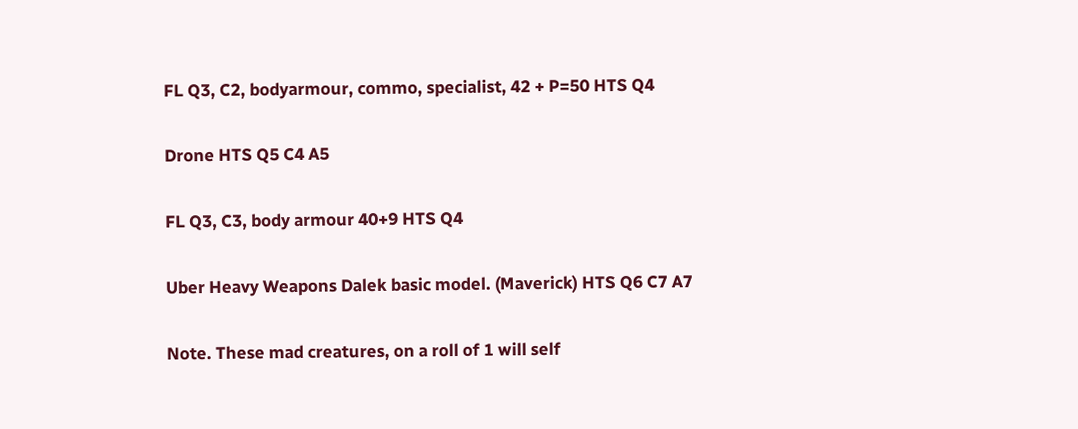FL Q3, C2, bodyarmour, commo, specialist, 42 + P=50 HTS Q4

Drone HTS Q5 C4 A5

FL Q3, C3, body armour 40+9 HTS Q4

Uber Heavy Weapons Dalek basic model. (Maverick) HTS Q6 C7 A7

Note. These mad creatures, on a roll of 1 will self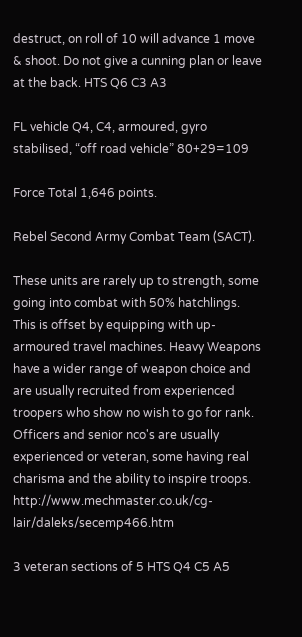destruct, on roll of 10 will advance 1 move & shoot. Do not give a cunning plan or leave at the back. HTS Q6 C3 A3

FL vehicle Q4, C4, armoured, gyro stabilised, “off road vehicle” 80+29=109

Force Total 1,646 points.

Rebel Second Army Combat Team (SACT).

These units are rarely up to strength, some going into combat with 50% hatchlings. This is offset by equipping with up-armoured travel machines. Heavy Weapons have a wider range of weapon choice and are usually recruited from experienced troopers who show no wish to go for rank. Officers and senior nco's are usually experienced or veteran, some having real charisma and the ability to inspire troops. http://www.mechmaster.co.uk/cg-lair/daleks/secemp466.htm

3 veteran sections of 5 HTS Q4 C5 A5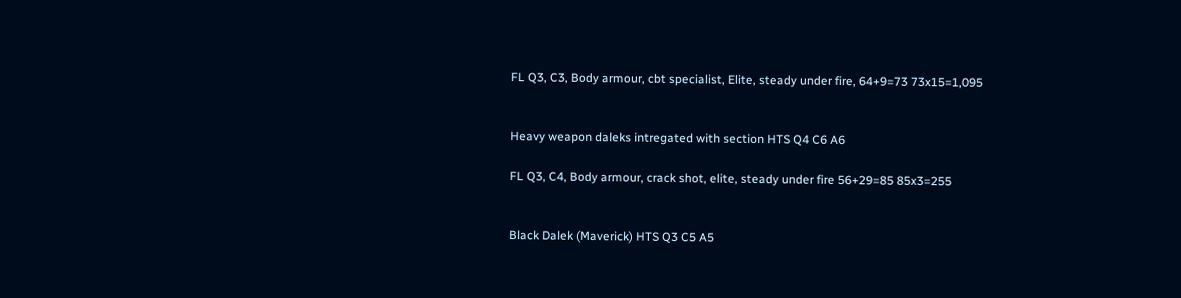FL Q3, C3, Body armour, cbt specialist, Elite, steady under fire, 64+9=73 73x15=1,095


Heavy weapon daleks intregated with section HTS Q4 C6 A6

FL Q3, C4, Body armour, crack shot, elite, steady under fire 56+29=85 85x3=255


Black Dalek (Maverick) HTS Q3 C5 A5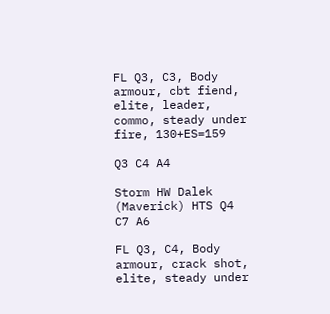FL Q3, C3, Body armour, cbt fiend, elite, leader, commo, steady under fire, 130+ES=159

Q3 C4 A4

Storm HW Dalek (Maverick) HTS Q4 C7 A6

FL Q3, C4, Body armour, crack shot, elite, steady under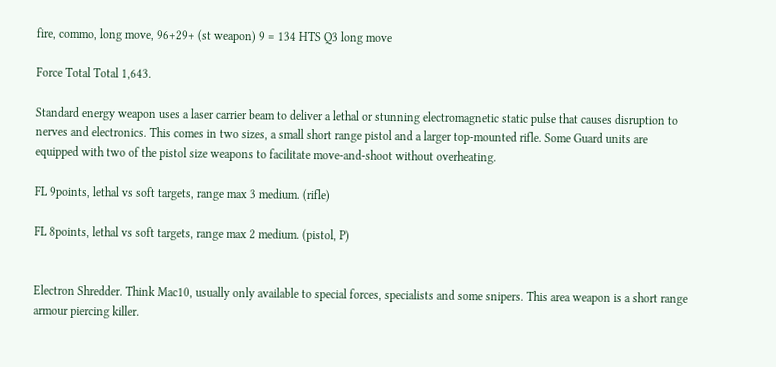fire, commo, long move, 96+29+ (st weapon) 9 = 134 HTS Q3 long move

Force Total Total 1,643.

Standard energy weapon uses a laser carrier beam to deliver a lethal or stunning electromagnetic static pulse that causes disruption to nerves and electronics. This comes in two sizes, a small short range pistol and a larger top-mounted rifle. Some Guard units are equipped with two of the pistol size weapons to facilitate move-and-shoot without overheating.

FL 9points, lethal vs soft targets, range max 3 medium. (rifle)

FL 8points, lethal vs soft targets, range max 2 medium. (pistol, P)


Electron Shredder. Think Mac10, usually only available to special forces, specialists and some snipers. This area weapon is a short range armour piercing killer.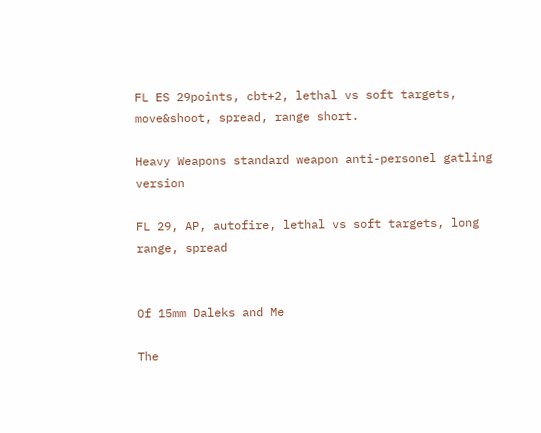FL ES 29points, cbt+2, lethal vs soft targets, move&shoot, spread, range short.

Heavy Weapons standard weapon anti-personel gatling version

FL 29, AP, autofire, lethal vs soft targets, long range, spread


Of 15mm Daleks and Me

The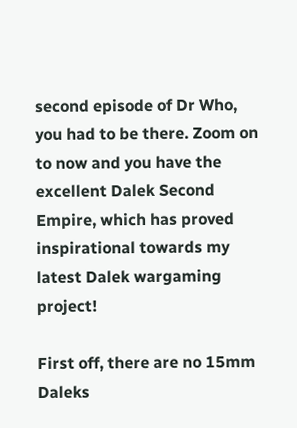second episode of Dr Who, you had to be there. Zoom on to now and you have the excellent Dalek Second Empire, which has proved inspirational towards my latest Dalek wargaming project!

First off, there are no 15mm Daleks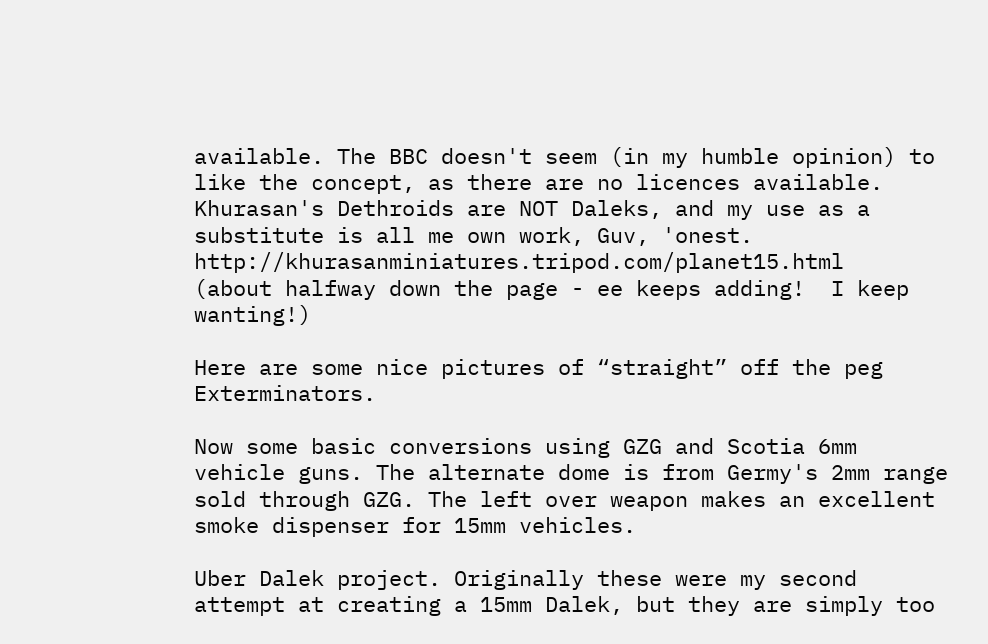available. The BBC doesn't seem (in my humble opinion) to like the concept, as there are no licences available. Khurasan's Dethroids are NOT Daleks, and my use as a substitute is all me own work, Guv, 'onest.  http://khurasanminiatures.tripod.com/planet15.html
(about halfway down the page - ee keeps adding!  I keep wanting!)

Here are some nice pictures of “straight” off the peg Exterminators.

Now some basic conversions using GZG and Scotia 6mm vehicle guns. The alternate dome is from Germy's 2mm range sold through GZG. The left over weapon makes an excellent smoke dispenser for 15mm vehicles.

Uber Dalek project. Originally these were my second attempt at creating a 15mm Dalek, but they are simply too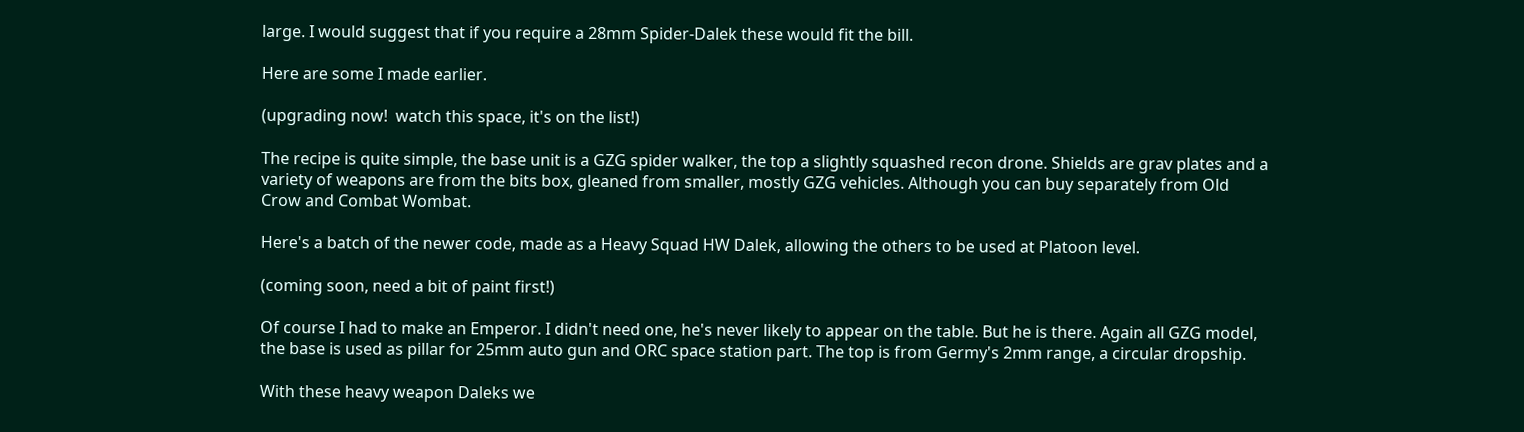large. I would suggest that if you require a 28mm Spider-Dalek these would fit the bill.

Here are some I made earlier.

(upgrading now!  watch this space, it's on the list!)

The recipe is quite simple, the base unit is a GZG spider walker, the top a slightly squashed recon drone. Shields are grav plates and a variety of weapons are from the bits box, gleaned from smaller, mostly GZG vehicles. Although you can buy separately from Old Crow and Combat Wombat.

Here's a batch of the newer code, made as a Heavy Squad HW Dalek, allowing the others to be used at Platoon level.

(coming soon, need a bit of paint first!)

Of course I had to make an Emperor. I didn't need one, he's never likely to appear on the table. But he is there. Again all GZG model, the base is used as pillar for 25mm auto gun and ORC space station part. The top is from Germy's 2mm range, a circular dropship.

With these heavy weapon Daleks we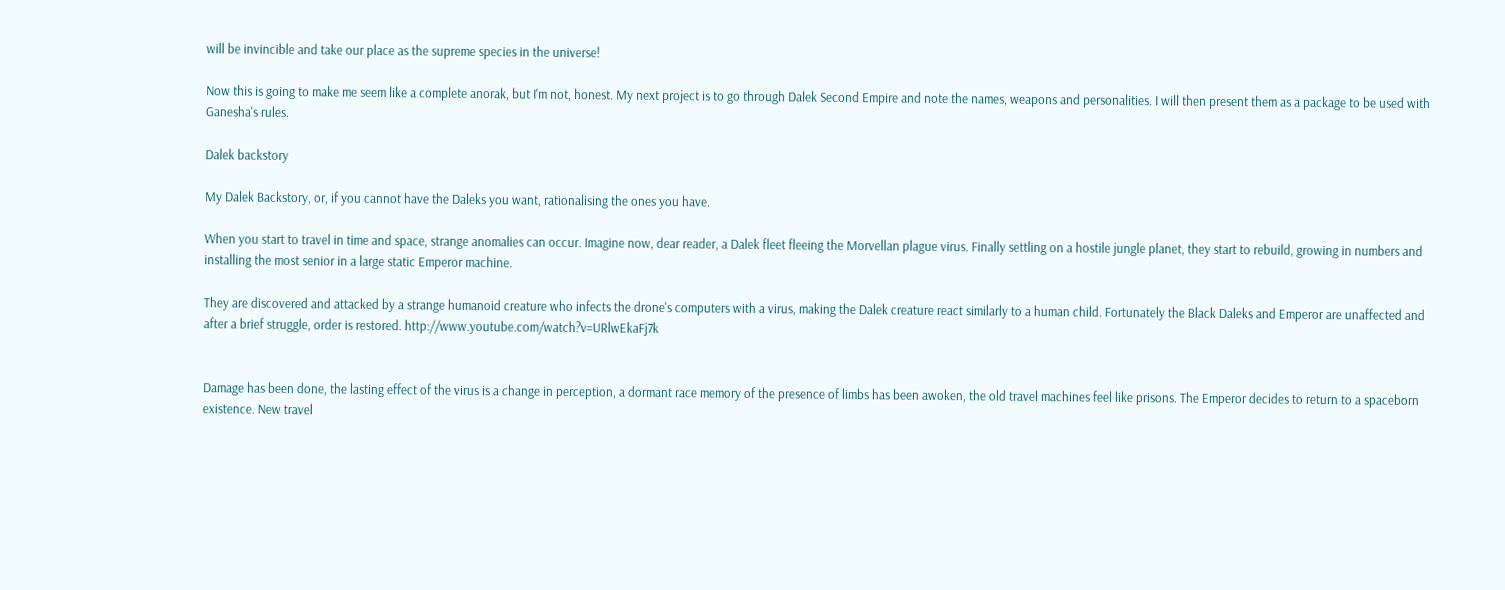will be invincible and take our place as the supreme species in the universe!

Now this is going to make me seem like a complete anorak, but I'm not, honest. My next project is to go through Dalek Second Empire and note the names, weapons and personalities. I will then present them as a package to be used with Ganesha's rules.

Dalek backstory

My Dalek Backstory, or, if you cannot have the Daleks you want, rationalising the ones you have.

When you start to travel in time and space, strange anomalies can occur. Imagine now, dear reader, a Dalek fleet fleeing the Morvellan plague virus. Finally settling on a hostile jungle planet, they start to rebuild, growing in numbers and installing the most senior in a large static Emperor machine.

They are discovered and attacked by a strange humanoid creature who infects the drone's computers with a virus, making the Dalek creature react similarly to a human child. Fortunately the Black Daleks and Emperor are unaffected and after a brief struggle, order is restored. http://www.youtube.com/watch?v=URlwEkaFj7k


Damage has been done, the lasting effect of the virus is a change in perception, a dormant race memory of the presence of limbs has been awoken, the old travel machines feel like prisons. The Emperor decides to return to a spaceborn existence. New travel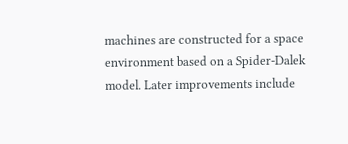machines are constructed for a space environment based on a Spider-Dalek model. Later improvements include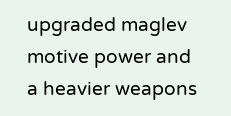upgraded maglev motive power and a heavier weapons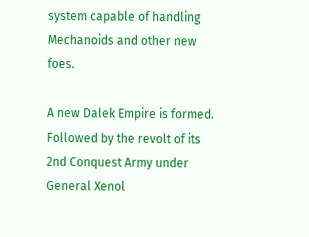system capable of handling Mechanoids and other new foes.

A new Dalek Empire is formed. Followed by the revolt of its 2nd Conquest Army under General Xenol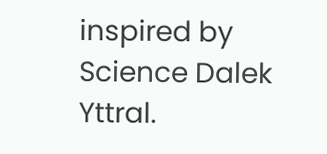inspired by Science Dalek Yttral.